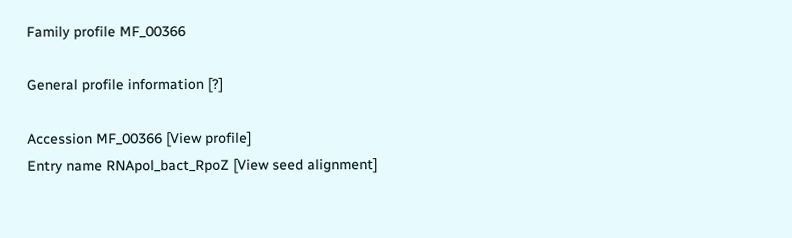Family profile MF_00366

General profile information [?]

Accession MF_00366 [View profile]
Entry name RNApol_bact_RpoZ [View seed alignment]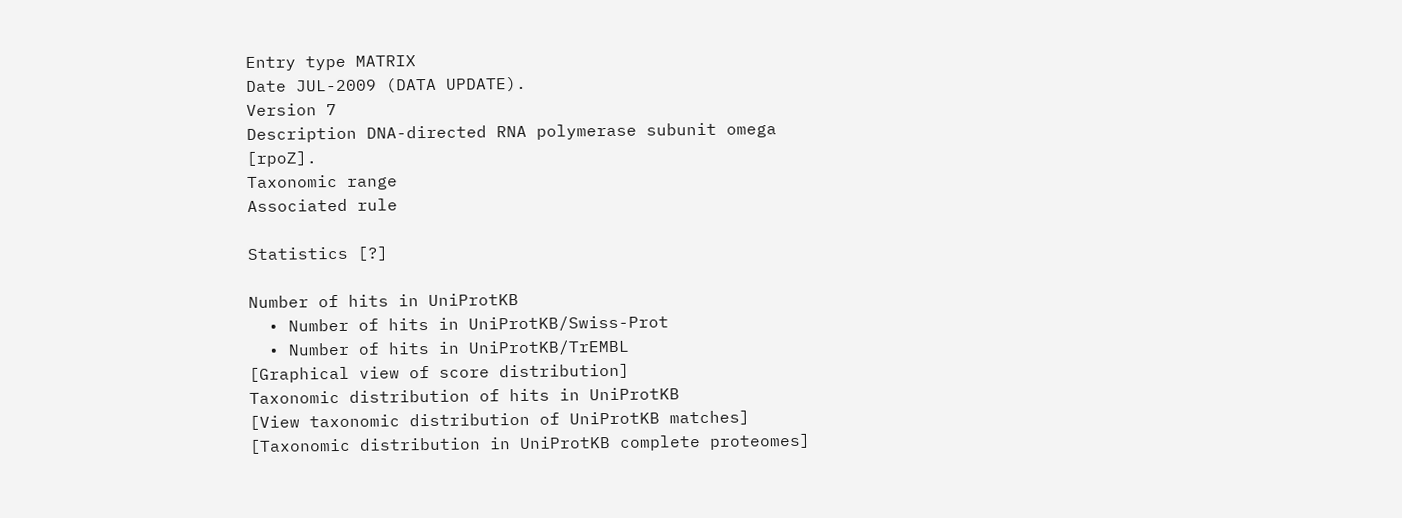Entry type MATRIX
Date JUL-2009 (DATA UPDATE).
Version 7
Description DNA-directed RNA polymerase subunit omega [rpoZ].
Taxonomic range
Associated rule

Statistics [?]

Number of hits in UniProtKB
  • Number of hits in UniProtKB/Swiss-Prot
  • Number of hits in UniProtKB/TrEMBL
[Graphical view of score distribution]
Taxonomic distribution of hits in UniProtKB
[View taxonomic distribution of UniProtKB matches]
[Taxonomic distribution in UniProtKB complete proteomes]